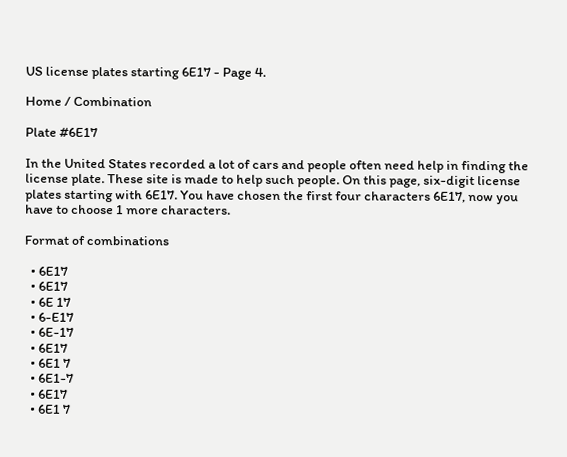US license plates starting 6E17 - Page 4.

Home / Combination

Plate #6E17

In the United States recorded a lot of cars and people often need help in finding the license plate. These site is made to help such people. On this page, six-digit license plates starting with 6E17. You have chosen the first four characters 6E17, now you have to choose 1 more characters.

Format of combinations

  • 6E17
  • 6E17
  • 6E 17
  • 6-E17
  • 6E-17
  • 6E17
  • 6E1 7
  • 6E1-7
  • 6E17
  • 6E1 7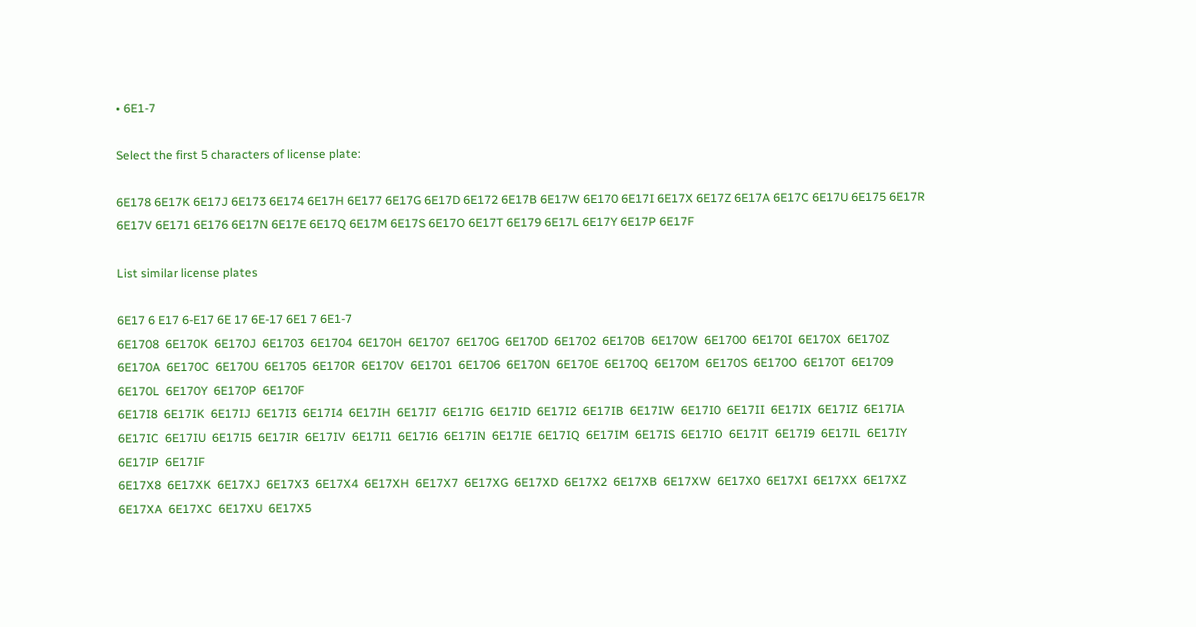• 6E1-7

Select the first 5 characters of license plate:

6E178 6E17K 6E17J 6E173 6E174 6E17H 6E177 6E17G 6E17D 6E172 6E17B 6E17W 6E170 6E17I 6E17X 6E17Z 6E17A 6E17C 6E17U 6E175 6E17R 6E17V 6E171 6E176 6E17N 6E17E 6E17Q 6E17M 6E17S 6E17O 6E17T 6E179 6E17L 6E17Y 6E17P 6E17F

List similar license plates

6E17 6 E17 6-E17 6E 17 6E-17 6E1 7 6E1-7
6E1708  6E170K  6E170J  6E1703  6E1704  6E170H  6E1707  6E170G  6E170D  6E1702  6E170B  6E170W  6E1700  6E170I  6E170X  6E170Z  6E170A  6E170C  6E170U  6E1705  6E170R  6E170V  6E1701  6E1706  6E170N  6E170E  6E170Q  6E170M  6E170S  6E170O  6E170T  6E1709  6E170L  6E170Y  6E170P  6E170F
6E17I8  6E17IK  6E17IJ  6E17I3  6E17I4  6E17IH  6E17I7  6E17IG  6E17ID  6E17I2  6E17IB  6E17IW  6E17I0  6E17II  6E17IX  6E17IZ  6E17IA  6E17IC  6E17IU  6E17I5  6E17IR  6E17IV  6E17I1  6E17I6  6E17IN  6E17IE  6E17IQ  6E17IM  6E17IS  6E17IO  6E17IT  6E17I9  6E17IL  6E17IY  6E17IP  6E17IF
6E17X8  6E17XK  6E17XJ  6E17X3  6E17X4  6E17XH  6E17X7  6E17XG  6E17XD  6E17X2  6E17XB  6E17XW  6E17X0  6E17XI  6E17XX  6E17XZ  6E17XA  6E17XC  6E17XU  6E17X5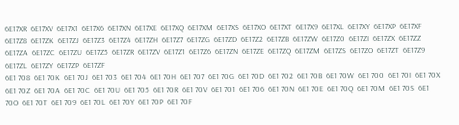6E17XR  6E17XV  6E17X1  6E17X6  6E17XN  6E17XE  6E17XQ  6E17XM  6E17XS  6E17XO  6E17XT  6E17X9  6E17XL  6E17XY  6E17XP  6E17XF
6E17Z8  6E17ZK  6E17ZJ  6E17Z3  6E17Z4  6E17ZH  6E17Z7  6E17ZG  6E17ZD  6E17Z2  6E17ZB  6E17ZW  6E17Z0  6E17ZI  6E17ZX  6E17ZZ  6E17ZA  6E17ZC  6E17ZU  6E17Z5  6E17ZR  6E17ZV  6E17Z1  6E17Z6  6E17ZN  6E17ZE  6E17ZQ  6E17ZM  6E17ZS  6E17ZO  6E17ZT  6E17Z9  6E17ZL  6E17ZY  6E17ZP  6E17ZF
6E1 708  6E1 70K  6E1 70J  6E1 703  6E1 704  6E1 70H  6E1 707  6E1 70G  6E1 70D  6E1 702  6E1 70B  6E1 70W  6E1 700  6E1 70I  6E1 70X  6E1 70Z  6E1 70A  6E1 70C  6E1 70U  6E1 705  6E1 70R  6E1 70V  6E1 701  6E1 706  6E1 70N  6E1 70E  6E1 70Q  6E1 70M  6E1 70S  6E1 70O  6E1 70T  6E1 709  6E1 70L  6E1 70Y  6E1 70P  6E1 70F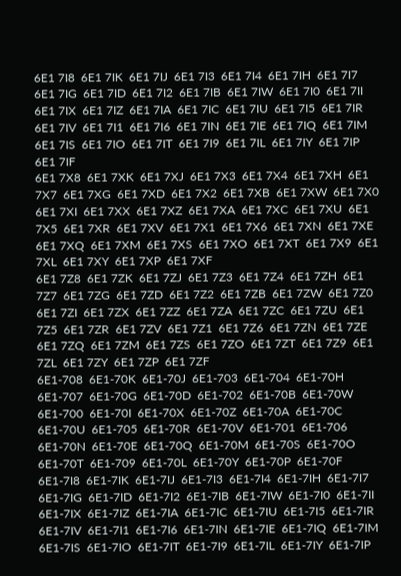6E1 7I8  6E1 7IK  6E1 7IJ  6E1 7I3  6E1 7I4  6E1 7IH  6E1 7I7  6E1 7IG  6E1 7ID  6E1 7I2  6E1 7IB  6E1 7IW  6E1 7I0  6E1 7II  6E1 7IX  6E1 7IZ  6E1 7IA  6E1 7IC  6E1 7IU  6E1 7I5  6E1 7IR  6E1 7IV  6E1 7I1  6E1 7I6  6E1 7IN  6E1 7IE  6E1 7IQ  6E1 7IM  6E1 7IS  6E1 7IO  6E1 7IT  6E1 7I9  6E1 7IL  6E1 7IY  6E1 7IP  6E1 7IF
6E1 7X8  6E1 7XK  6E1 7XJ  6E1 7X3  6E1 7X4  6E1 7XH  6E1 7X7  6E1 7XG  6E1 7XD  6E1 7X2  6E1 7XB  6E1 7XW  6E1 7X0  6E1 7XI  6E1 7XX  6E1 7XZ  6E1 7XA  6E1 7XC  6E1 7XU  6E1 7X5  6E1 7XR  6E1 7XV  6E1 7X1  6E1 7X6  6E1 7XN  6E1 7XE  6E1 7XQ  6E1 7XM  6E1 7XS  6E1 7XO  6E1 7XT  6E1 7X9  6E1 7XL  6E1 7XY  6E1 7XP  6E1 7XF
6E1 7Z8  6E1 7ZK  6E1 7ZJ  6E1 7Z3  6E1 7Z4  6E1 7ZH  6E1 7Z7  6E1 7ZG  6E1 7ZD  6E1 7Z2  6E1 7ZB  6E1 7ZW  6E1 7Z0  6E1 7ZI  6E1 7ZX  6E1 7ZZ  6E1 7ZA  6E1 7ZC  6E1 7ZU  6E1 7Z5  6E1 7ZR  6E1 7ZV  6E1 7Z1  6E1 7Z6  6E1 7ZN  6E1 7ZE  6E1 7ZQ  6E1 7ZM  6E1 7ZS  6E1 7ZO  6E1 7ZT  6E1 7Z9  6E1 7ZL  6E1 7ZY  6E1 7ZP  6E1 7ZF
6E1-708  6E1-70K  6E1-70J  6E1-703  6E1-704  6E1-70H  6E1-707  6E1-70G  6E1-70D  6E1-702  6E1-70B  6E1-70W  6E1-700  6E1-70I  6E1-70X  6E1-70Z  6E1-70A  6E1-70C  6E1-70U  6E1-705  6E1-70R  6E1-70V  6E1-701  6E1-706  6E1-70N  6E1-70E  6E1-70Q  6E1-70M  6E1-70S  6E1-70O  6E1-70T  6E1-709  6E1-70L  6E1-70Y  6E1-70P  6E1-70F
6E1-7I8  6E1-7IK  6E1-7IJ  6E1-7I3  6E1-7I4  6E1-7IH  6E1-7I7  6E1-7IG  6E1-7ID  6E1-7I2  6E1-7IB  6E1-7IW  6E1-7I0  6E1-7II  6E1-7IX  6E1-7IZ  6E1-7IA  6E1-7IC  6E1-7IU  6E1-7I5  6E1-7IR  6E1-7IV  6E1-7I1  6E1-7I6  6E1-7IN  6E1-7IE  6E1-7IQ  6E1-7IM  6E1-7IS  6E1-7IO  6E1-7IT  6E1-7I9  6E1-7IL  6E1-7IY  6E1-7IP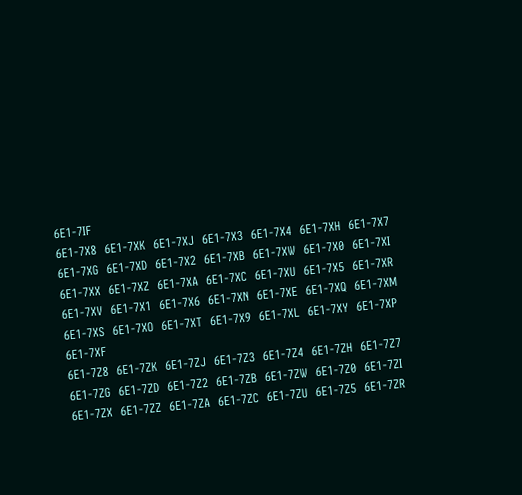6E1-7IF
6E1-7X8  6E1-7XK  6E1-7XJ  6E1-7X3  6E1-7X4  6E1-7XH  6E1-7X7  6E1-7XG  6E1-7XD  6E1-7X2  6E1-7XB  6E1-7XW  6E1-7X0  6E1-7XI  6E1-7XX  6E1-7XZ  6E1-7XA  6E1-7XC  6E1-7XU  6E1-7X5  6E1-7XR  6E1-7XV  6E1-7X1  6E1-7X6  6E1-7XN  6E1-7XE  6E1-7XQ  6E1-7XM  6E1-7XS  6E1-7XO  6E1-7XT  6E1-7X9  6E1-7XL  6E1-7XY  6E1-7XP  6E1-7XF
6E1-7Z8  6E1-7ZK  6E1-7ZJ  6E1-7Z3  6E1-7Z4  6E1-7ZH  6E1-7Z7  6E1-7ZG  6E1-7ZD  6E1-7Z2  6E1-7ZB  6E1-7ZW  6E1-7Z0  6E1-7ZI  6E1-7ZX  6E1-7ZZ  6E1-7ZA  6E1-7ZC  6E1-7ZU  6E1-7Z5  6E1-7ZR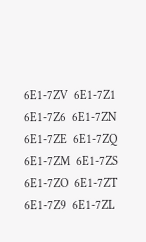6E1-7ZV  6E1-7Z1  6E1-7Z6  6E1-7ZN  6E1-7ZE  6E1-7ZQ  6E1-7ZM  6E1-7ZS  6E1-7ZO  6E1-7ZT  6E1-7Z9  6E1-7ZL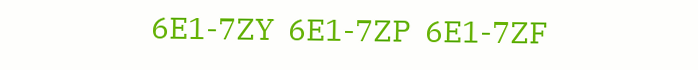6E1-7ZY  6E1-7ZP  6E1-7ZF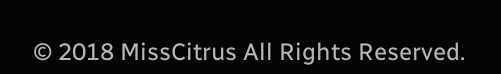© 2018 MissCitrus All Rights Reserved.